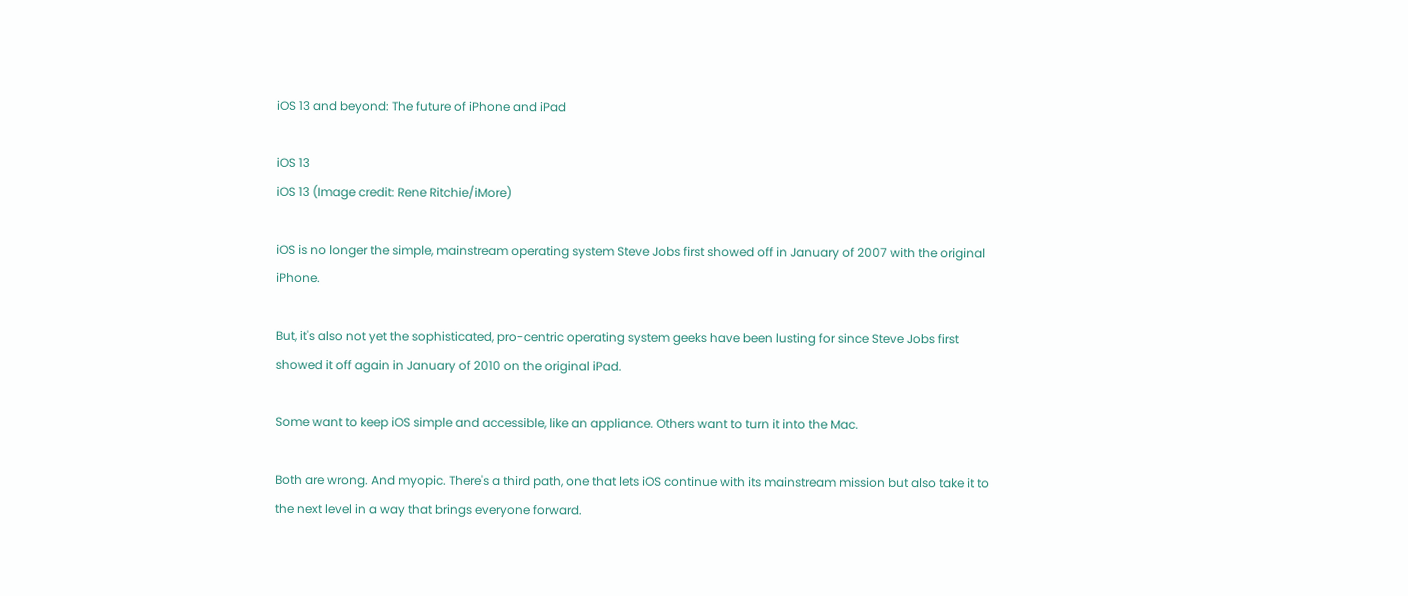iOS 13 and beyond: The future of iPhone and iPad

iOS 13
iOS 13 (Image credit: Rene Ritchie/iMore)

iOS is no longer the simple, mainstream operating system Steve Jobs first showed off in January of 2007 with the original iPhone.

But, it's also not yet the sophisticated, pro-centric operating system geeks have been lusting for since Steve Jobs first showed it off again in January of 2010 on the original iPad.

Some want to keep iOS simple and accessible, like an appliance. Others want to turn it into the Mac.

Both are wrong. And myopic. There's a third path, one that lets iOS continue with its mainstream mission but also take it to the next level in a way that brings everyone forward.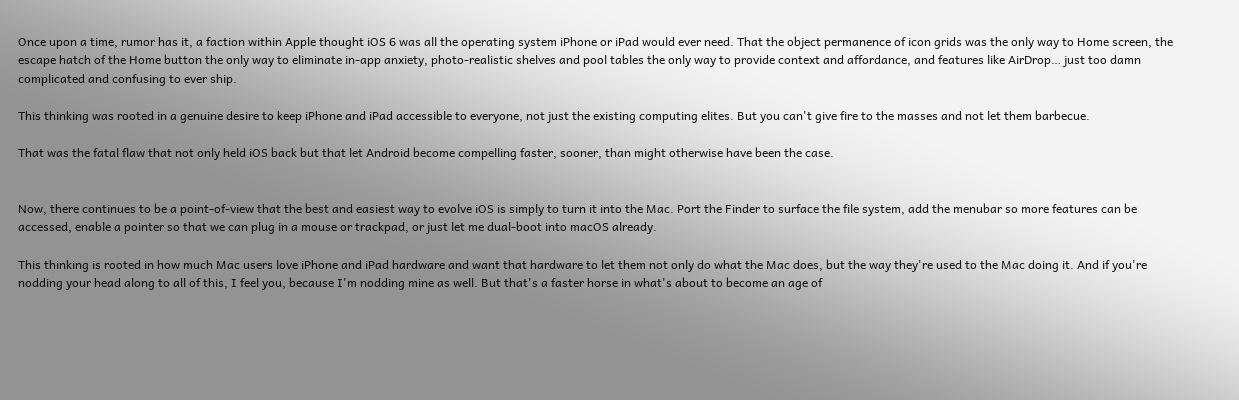Once upon a time, rumor has it, a faction within Apple thought iOS 6 was all the operating system iPhone or iPad would ever need. That the object permanence of icon grids was the only way to Home screen, the escape hatch of the Home button the only way to eliminate in-app anxiety, photo-realistic shelves and pool tables the only way to provide context and affordance, and features like AirDrop… just too damn complicated and confusing to ever ship.

This thinking was rooted in a genuine desire to keep iPhone and iPad accessible to everyone, not just the existing computing elites. But you can't give fire to the masses and not let them barbecue.

That was the fatal flaw that not only held iOS back but that let Android become compelling faster, sooner, than might otherwise have been the case.


Now, there continues to be a point-of-view that the best and easiest way to evolve iOS is simply to turn it into the Mac. Port the Finder to surface the file system, add the menubar so more features can be accessed, enable a pointer so that we can plug in a mouse or trackpad, or just let me dual-boot into macOS already.

This thinking is rooted in how much Mac users love iPhone and iPad hardware and want that hardware to let them not only do what the Mac does, but the way they're used to the Mac doing it. And if you're nodding your head along to all of this, I feel you, because I'm nodding mine as well. But that's a faster horse in what's about to become an age of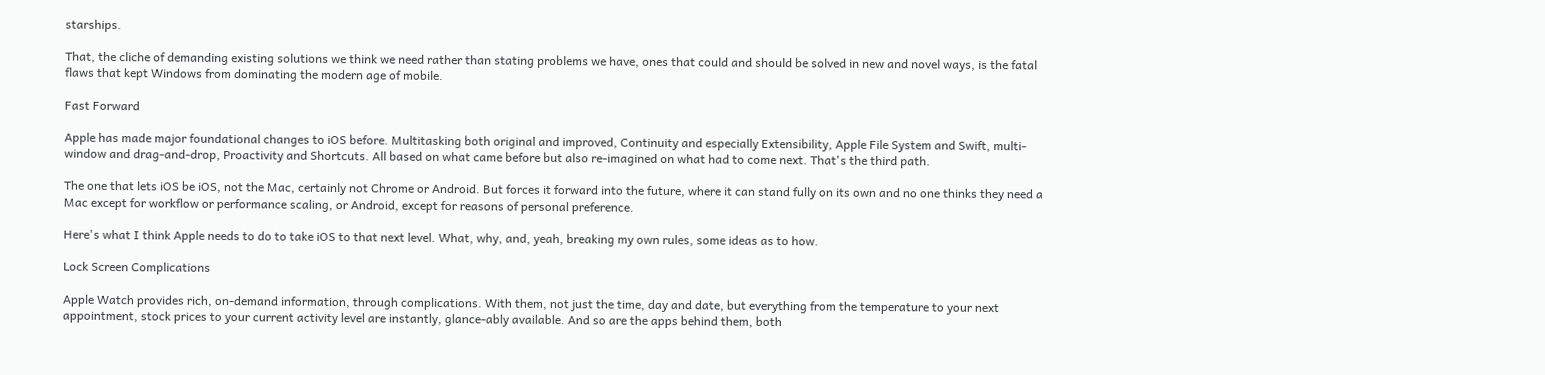starships.

That, the cliche of demanding existing solutions we think we need rather than stating problems we have, ones that could and should be solved in new and novel ways, is the fatal flaws that kept Windows from dominating the modern age of mobile.

Fast Forward

Apple has made major foundational changes to iOS before. Multitasking both original and improved, Continuity and especially Extensibility, Apple File System and Swift, multi-window and drag-and-drop, Proactivity and Shortcuts. All based on what came before but also re-imagined on what had to come next. That's the third path.

The one that lets iOS be iOS, not the Mac, certainly not Chrome or Android. But forces it forward into the future, where it can stand fully on its own and no one thinks they need a Mac except for workflow or performance scaling, or Android, except for reasons of personal preference.

Here's what I think Apple needs to do to take iOS to that next level. What, why, and, yeah, breaking my own rules, some ideas as to how.

Lock Screen Complications

Apple Watch provides rich, on-demand information, through complications. With them, not just the time, day and date, but everything from the temperature to your next appointment, stock prices to your current activity level are instantly, glance-ably available. And so are the apps behind them, both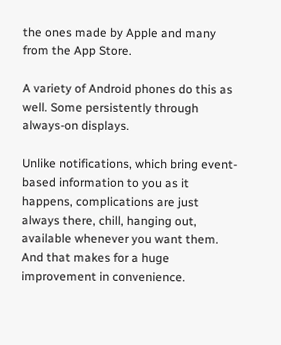the ones made by Apple and many from the App Store.

A variety of Android phones do this as well. Some persistently through always-on displays.

Unlike notifications, which bring event-based information to you as it happens, complications are just always there, chill, hanging out, available whenever you want them. And that makes for a huge improvement in convenience.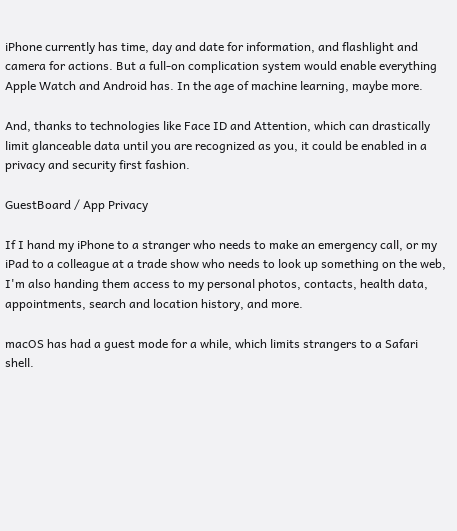iPhone currently has time, day and date for information, and flashlight and camera for actions. But a full-on complication system would enable everything Apple Watch and Android has. In the age of machine learning, maybe more.

And, thanks to technologies like Face ID and Attention, which can drastically limit glanceable data until you are recognized as you, it could be enabled in a privacy and security first fashion.

GuestBoard / App Privacy

If I hand my iPhone to a stranger who needs to make an emergency call, or my iPad to a colleague at a trade show who needs to look up something on the web, I'm also handing them access to my personal photos, contacts, health data, appointments, search and location history, and more.

macOS has had a guest mode for a while, which limits strangers to a Safari shell.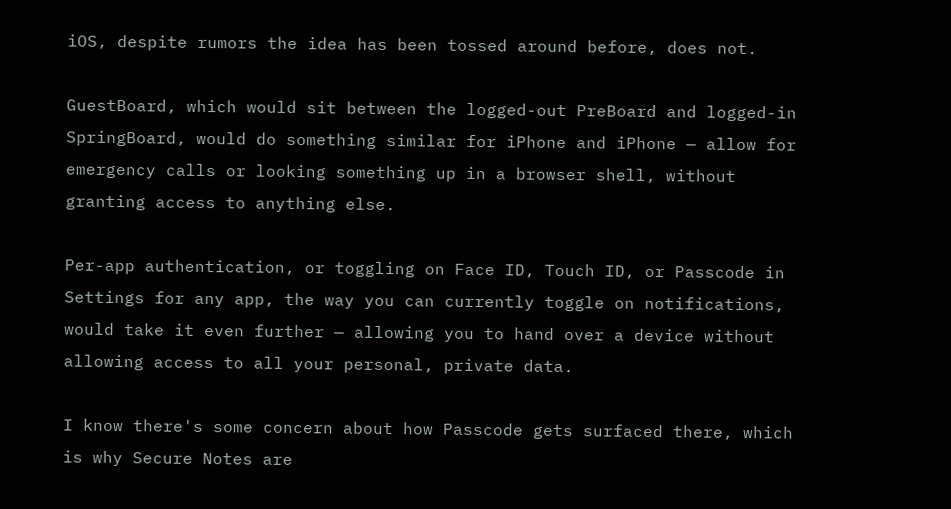iOS, despite rumors the idea has been tossed around before, does not.

GuestBoard, which would sit between the logged-out PreBoard and logged-in SpringBoard, would do something similar for iPhone and iPhone — allow for emergency calls or looking something up in a browser shell, without granting access to anything else.

Per-app authentication, or toggling on Face ID, Touch ID, or Passcode in Settings for any app, the way you can currently toggle on notifications, would take it even further — allowing you to hand over a device without allowing access to all your personal, private data.

I know there's some concern about how Passcode gets surfaced there, which is why Secure Notes are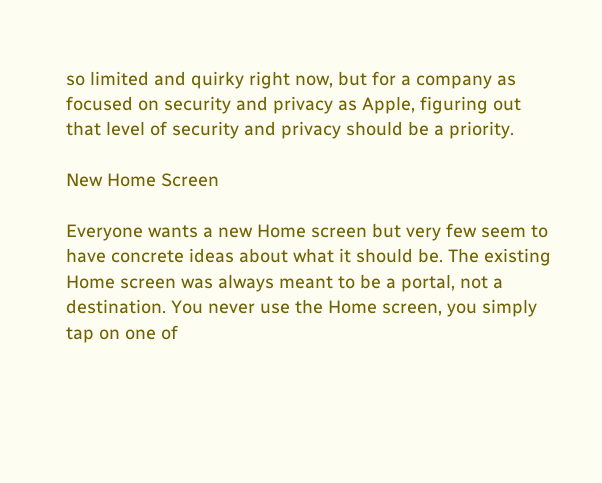so limited and quirky right now, but for a company as focused on security and privacy as Apple, figuring out that level of security and privacy should be a priority.

New Home Screen

Everyone wants a new Home screen but very few seem to have concrete ideas about what it should be. The existing Home screen was always meant to be a portal, not a destination. You never use the Home screen, you simply tap on one of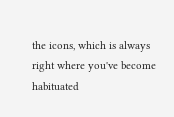the icons, which is always right where you've become habituated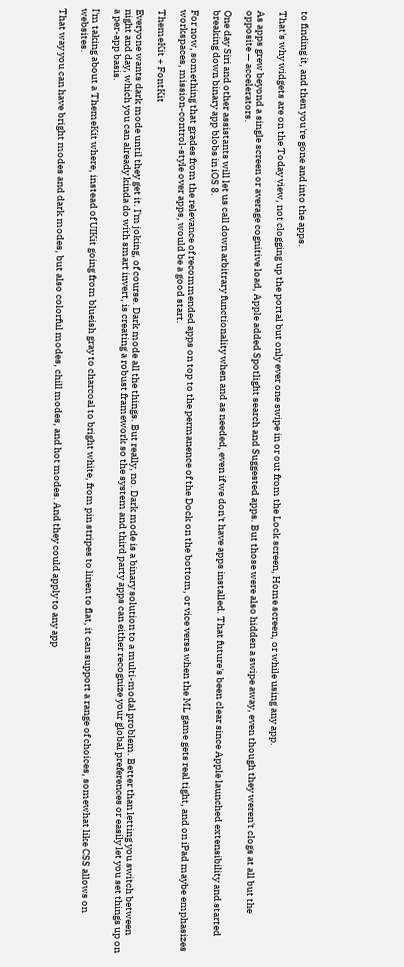to finding it, and then you're gone and into the apps.

That's why widgets are on the Today view, not clogging up the portal but only ever one swipe in or out from the Lock screen, Home screen, or while using any app.

As apps grew beyond a single screen or average cognitive load, Apple added Spotlight search and Suggested apps. But those were also hidden a swipe away, even though they weren't clogs at all but the opposite — accelerators.

One day Siri and other assistants will let us call down arbitrary functionality when and as needed, even if we don't have apps installed. That future's been clear since Apple launched extensibility and started breaking down binary app blobs in iOS 8.

For now, something that grades from the relevance of recommended apps on top to the permanence of the Dock on the bottom, or vice versa when the ML game gets real tight, and on iPad maybe emphasizes workspaces, mission-control-style over apps, would be a good start.

ThemeKit + FontKit

Everyone wants dark mode until they get it. I'm joking, of course. Dark mode all the things. But really, no. Dark mode is a binary solution to a multi-modal problem. Better than letting you switch between night and day, which you can already kinda do with smart invert, is creating a robust framework so the system and third party apps can either recognize your global preferences or easily let you set things up on a per-app basis.

I'm taking about a ThemeKit where, instead of UIKit going from blueish gray to charcoal to bright white, from pin stripes to linen to flat, it can support a range of choices, somewhat like CSS allows on websites.

That way you can have bright modes and dark modes, but also colorful modes, chill modes, and hot modes. And they could apply to any app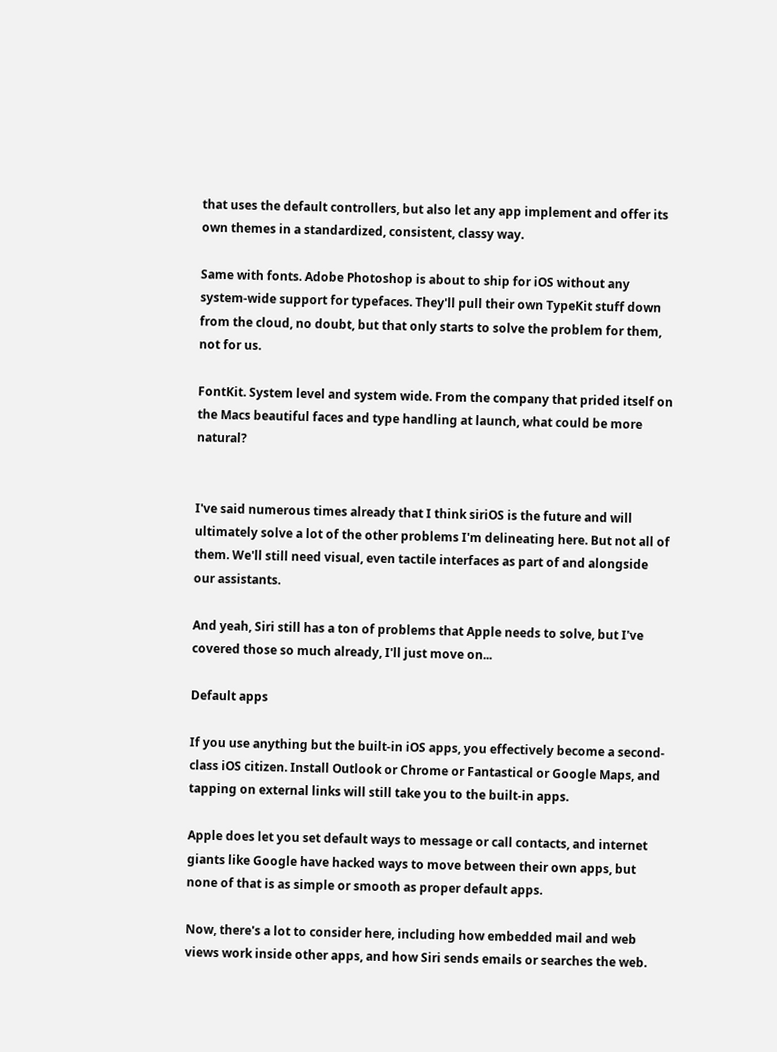that uses the default controllers, but also let any app implement and offer its own themes in a standardized, consistent, classy way.

Same with fonts. Adobe Photoshop is about to ship for iOS without any system-wide support for typefaces. They'll pull their own TypeKit stuff down from the cloud, no doubt, but that only starts to solve the problem for them, not for us.

FontKit. System level and system wide. From the company that prided itself on the Macs beautiful faces and type handling at launch, what could be more natural?


I've said numerous times already that I think siriOS is the future and will ultimately solve a lot of the other problems I'm delineating here. But not all of them. We'll still need visual, even tactile interfaces as part of and alongside our assistants.

And yeah, Siri still has a ton of problems that Apple needs to solve, but I've covered those so much already, I'll just move on...

Default apps

If you use anything but the built-in iOS apps, you effectively become a second-class iOS citizen. Install Outlook or Chrome or Fantastical or Google Maps, and tapping on external links will still take you to the built-in apps.

Apple does let you set default ways to message or call contacts, and internet giants like Google have hacked ways to move between their own apps, but none of that is as simple or smooth as proper default apps.

Now, there's a lot to consider here, including how embedded mail and web views work inside other apps, and how Siri sends emails or searches the web.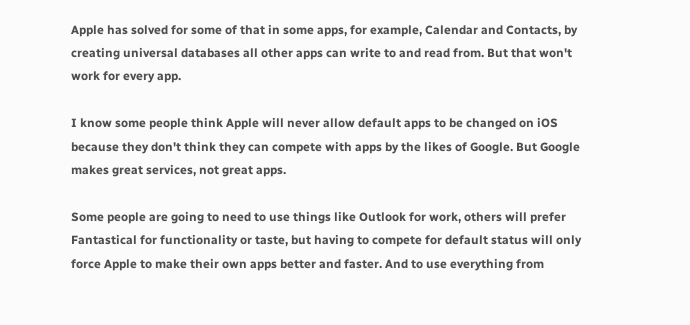Apple has solved for some of that in some apps, for example, Calendar and Contacts, by creating universal databases all other apps can write to and read from. But that won't work for every app.

I know some people think Apple will never allow default apps to be changed on iOS because they don't think they can compete with apps by the likes of Google. But Google makes great services, not great apps.

Some people are going to need to use things like Outlook for work, others will prefer Fantastical for functionality or taste, but having to compete for default status will only force Apple to make their own apps better and faster. And to use everything from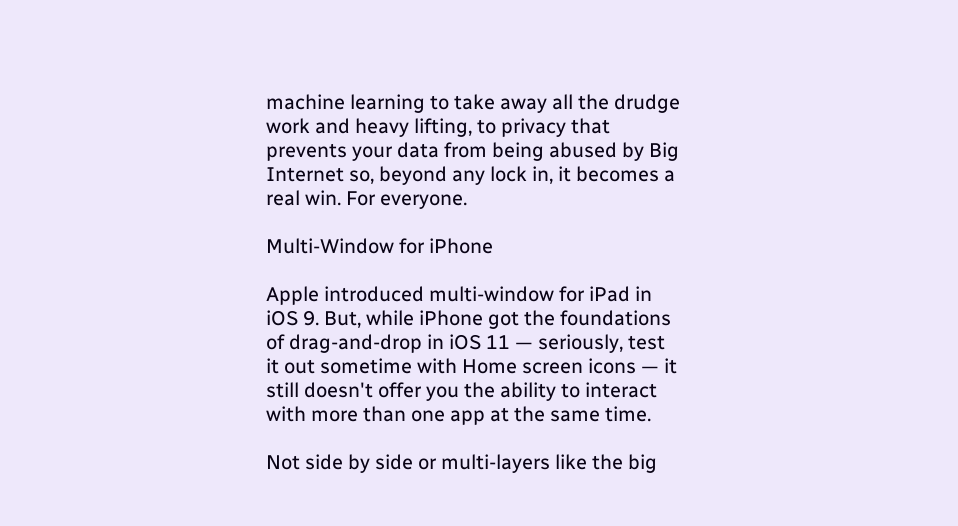machine learning to take away all the drudge work and heavy lifting, to privacy that prevents your data from being abused by Big Internet so, beyond any lock in, it becomes a real win. For everyone.

Multi-Window for iPhone

Apple introduced multi-window for iPad in iOS 9. But, while iPhone got the foundations of drag-and-drop in iOS 11 — seriously, test it out sometime with Home screen icons — it still doesn't offer you the ability to interact with more than one app at the same time.

Not side by side or multi-layers like the big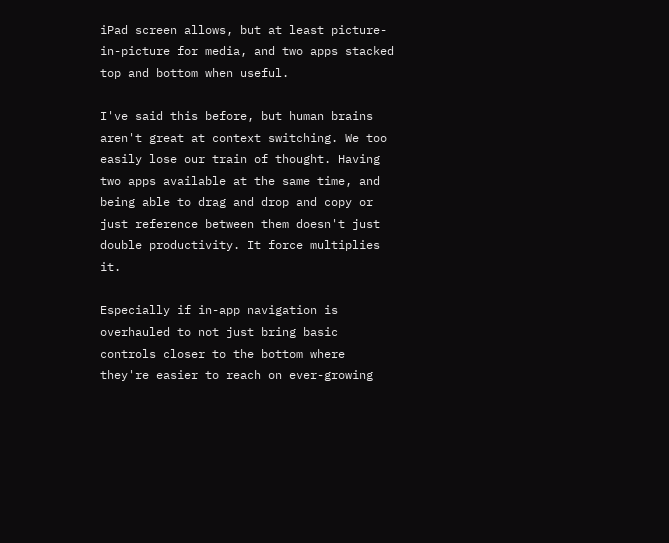iPad screen allows, but at least picture-in-picture for media, and two apps stacked top and bottom when useful.

I've said this before, but human brains aren't great at context switching. We too easily lose our train of thought. Having two apps available at the same time, and being able to drag and drop and copy or just reference between them doesn't just double productivity. It force multiplies it.

Especially if in-app navigation is overhauled to not just bring basic controls closer to the bottom where they're easier to reach on ever-growing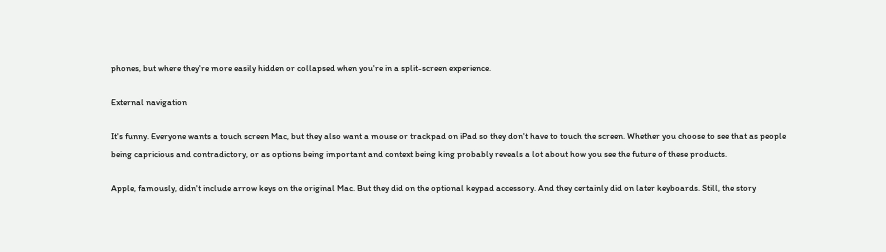phones, but where they're more easily hidden or collapsed when you're in a split-screen experience.

External navigation

It's funny. Everyone wants a touch screen Mac, but they also want a mouse or trackpad on iPad so they don't have to touch the screen. Whether you choose to see that as people being capricious and contradictory, or as options being important and context being king probably reveals a lot about how you see the future of these products.

Apple, famously, didn't include arrow keys on the original Mac. But they did on the optional keypad accessory. And they certainly did on later keyboards. Still, the story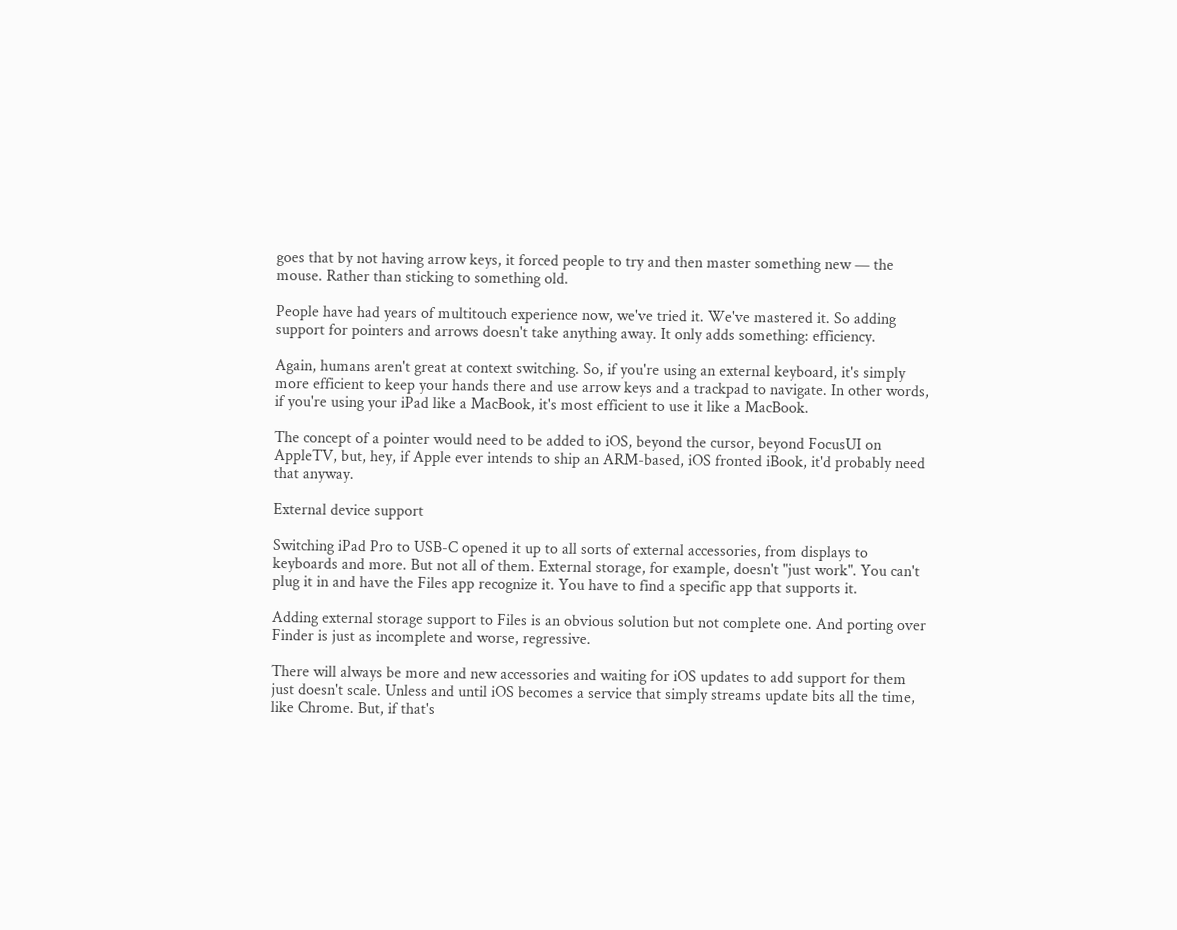goes that by not having arrow keys, it forced people to try and then master something new — the mouse. Rather than sticking to something old.

People have had years of multitouch experience now, we've tried it. We've mastered it. So adding support for pointers and arrows doesn't take anything away. It only adds something: efficiency.

Again, humans aren't great at context switching. So, if you're using an external keyboard, it's simply more efficient to keep your hands there and use arrow keys and a trackpad to navigate. In other words, if you're using your iPad like a MacBook, it's most efficient to use it like a MacBook.

The concept of a pointer would need to be added to iOS, beyond the cursor, beyond FocusUI on AppleTV, but, hey, if Apple ever intends to ship an ARM-based, iOS fronted iBook, it'd probably need that anyway.

External device support

Switching iPad Pro to USB-C opened it up to all sorts of external accessories, from displays to keyboards and more. But not all of them. External storage, for example, doesn't "just work". You can't plug it in and have the Files app recognize it. You have to find a specific app that supports it.

Adding external storage support to Files is an obvious solution but not complete one. And porting over Finder is just as incomplete and worse, regressive.

There will always be more and new accessories and waiting for iOS updates to add support for them just doesn't scale. Unless and until iOS becomes a service that simply streams update bits all the time, like Chrome. But, if that's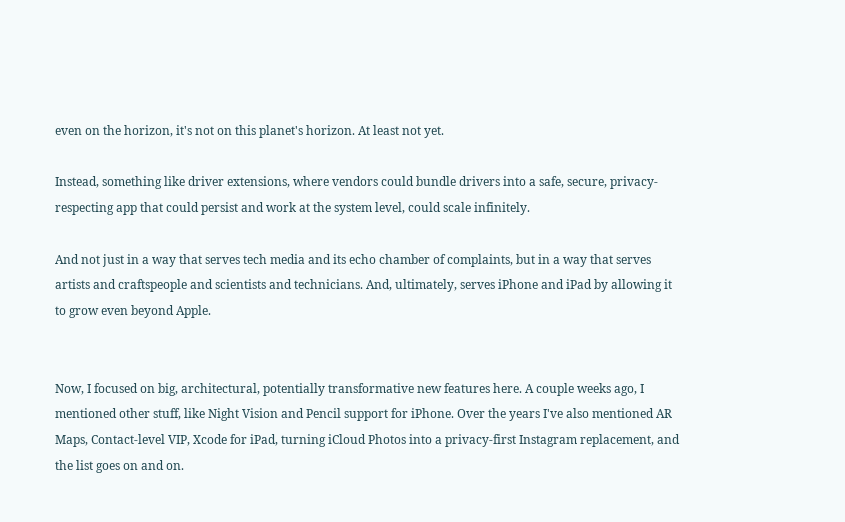even on the horizon, it's not on this planet's horizon. At least not yet.

Instead, something like driver extensions, where vendors could bundle drivers into a safe, secure, privacy-respecting app that could persist and work at the system level, could scale infinitely.

And not just in a way that serves tech media and its echo chamber of complaints, but in a way that serves artists and craftspeople and scientists and technicians. And, ultimately, serves iPhone and iPad by allowing it to grow even beyond Apple.


Now, I focused on big, architectural, potentially transformative new features here. A couple weeks ago, I mentioned other stuff, like Night Vision and Pencil support for iPhone. Over the years I've also mentioned AR Maps, Contact-level VIP, Xcode for iPad, turning iCloud Photos into a privacy-first Instagram replacement, and the list goes on and on.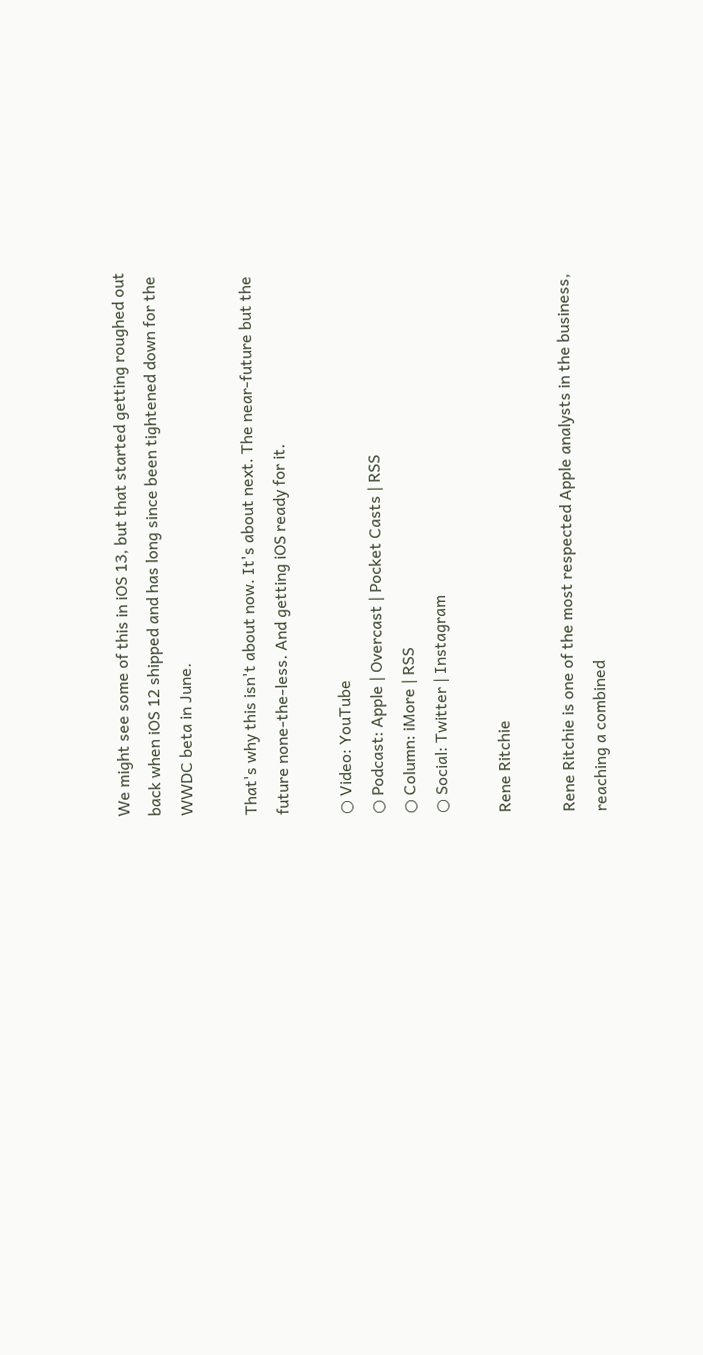We might see some of this in iOS 13, but that started getting roughed out back when iOS 12 shipped and has long since been tightened down for the WWDC beta in June.

That's why this isn't about now. It's about next. The near-future but the future none-the-less. And getting iOS ready for it.

○ Video: YouTube
○ Podcast: Apple | Overcast | Pocket Casts | RSS
○ Column: iMore | RSS
○ Social: Twitter | Instagram

Rene Ritchie

Rene Ritchie is one of the most respected Apple analysts in the business, reaching a combined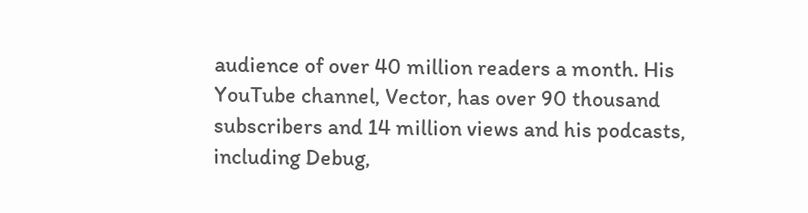audience of over 40 million readers a month. His YouTube channel, Vector, has over 90 thousand subscribers and 14 million views and his podcasts, including Debug,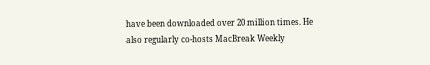have been downloaded over 20 million times. He also regularly co-hosts MacBreak Weekly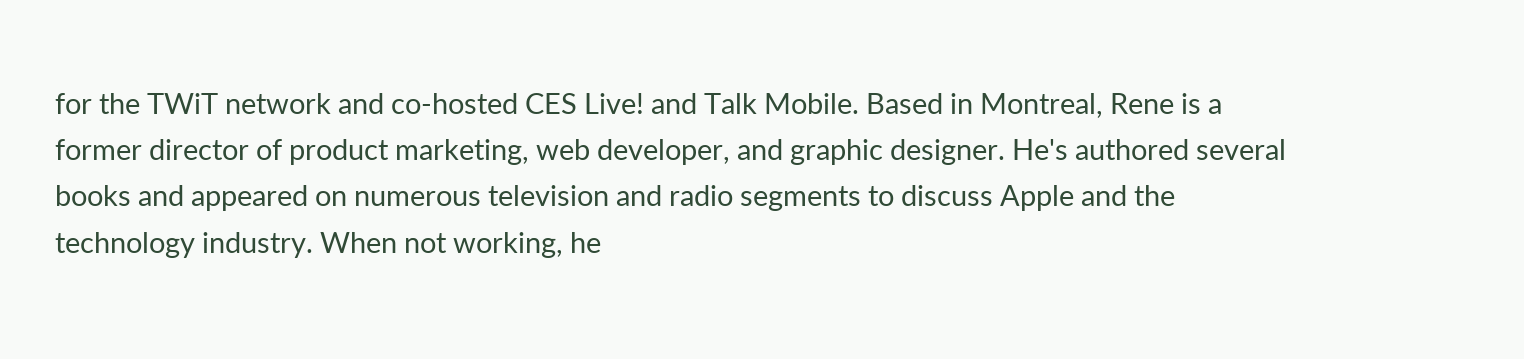for the TWiT network and co-hosted CES Live! and Talk Mobile. Based in Montreal, Rene is a former director of product marketing, web developer, and graphic designer. He's authored several books and appeared on numerous television and radio segments to discuss Apple and the technology industry. When not working, he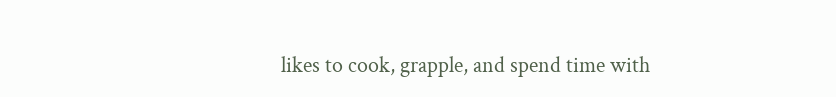likes to cook, grapple, and spend time with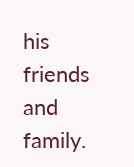his friends and family.